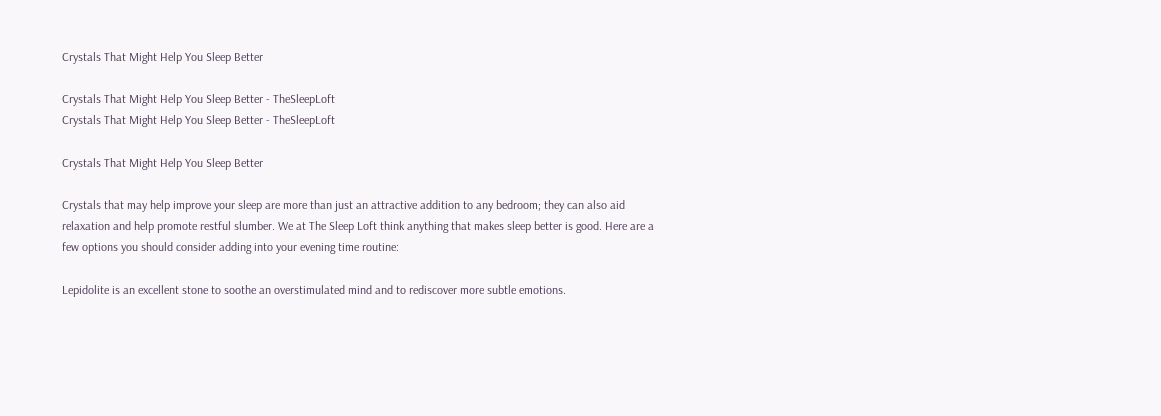Crystals That Might Help You Sleep Better

Crystals That Might Help You Sleep Better - TheSleepLoft
Crystals That Might Help You Sleep Better - TheSleepLoft

Crystals That Might Help You Sleep Better

Crystals that may help improve your sleep are more than just an attractive addition to any bedroom; they can also aid relaxation and help promote restful slumber. We at The Sleep Loft think anything that makes sleep better is good. Here are a few options you should consider adding into your evening time routine:

Lepidolite is an excellent stone to soothe an overstimulated mind and to rediscover more subtle emotions.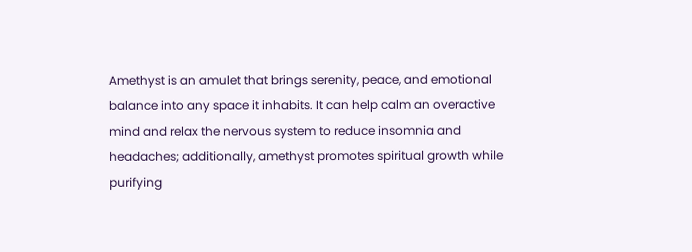Amethyst is an amulet that brings serenity, peace, and emotional balance into any space it inhabits. It can help calm an overactive mind and relax the nervous system to reduce insomnia and headaches; additionally, amethyst promotes spiritual growth while purifying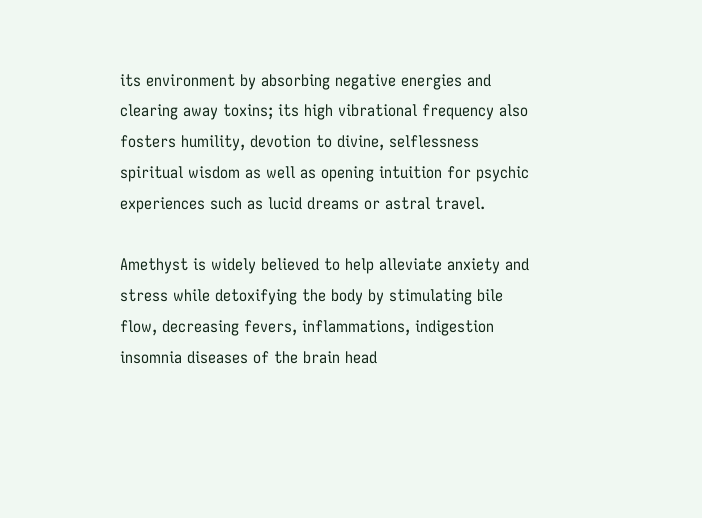its environment by absorbing negative energies and clearing away toxins; its high vibrational frequency also fosters humility, devotion to divine, selflessness spiritual wisdom as well as opening intuition for psychic experiences such as lucid dreams or astral travel.

Amethyst is widely believed to help alleviate anxiety and stress while detoxifying the body by stimulating bile flow, decreasing fevers, inflammations, indigestion insomnia diseases of the brain head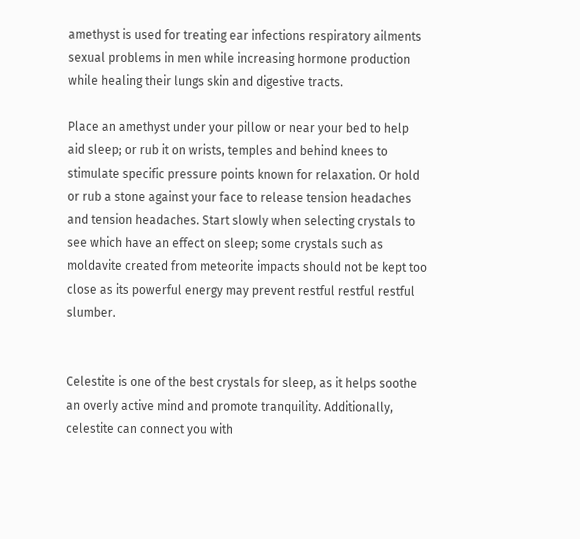amethyst is used for treating ear infections respiratory ailments sexual problems in men while increasing hormone production while healing their lungs skin and digestive tracts.

Place an amethyst under your pillow or near your bed to help aid sleep; or rub it on wrists, temples and behind knees to stimulate specific pressure points known for relaxation. Or hold or rub a stone against your face to release tension headaches and tension headaches. Start slowly when selecting crystals to see which have an effect on sleep; some crystals such as moldavite created from meteorite impacts should not be kept too close as its powerful energy may prevent restful restful restful slumber.


Celestite is one of the best crystals for sleep, as it helps soothe an overly active mind and promote tranquility. Additionally, celestite can connect you with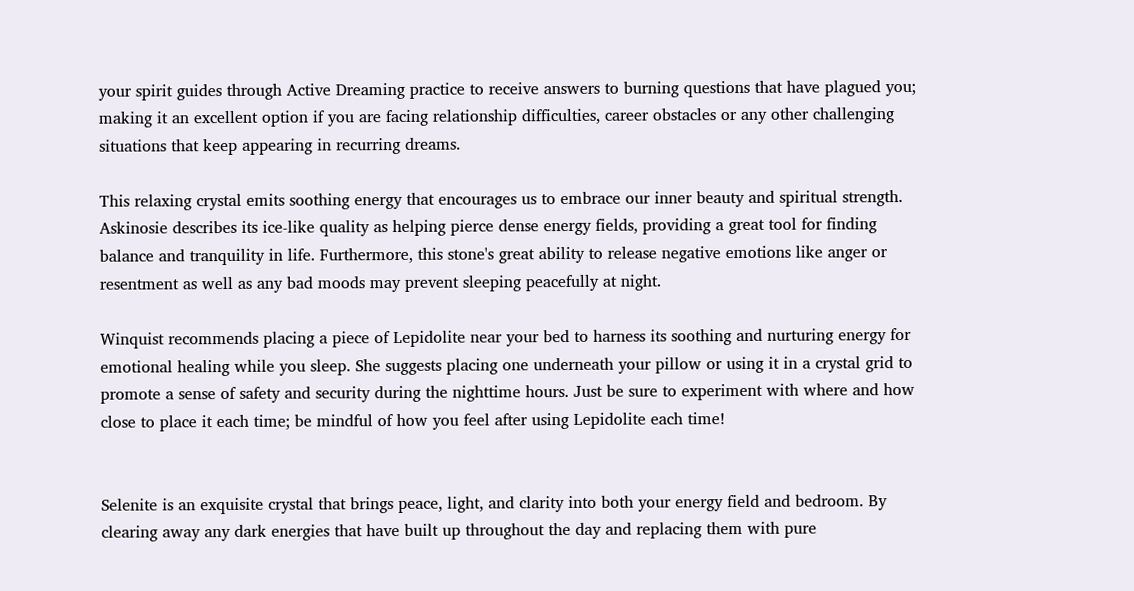your spirit guides through Active Dreaming practice to receive answers to burning questions that have plagued you; making it an excellent option if you are facing relationship difficulties, career obstacles or any other challenging situations that keep appearing in recurring dreams.

This relaxing crystal emits soothing energy that encourages us to embrace our inner beauty and spiritual strength. Askinosie describes its ice-like quality as helping pierce dense energy fields, providing a great tool for finding balance and tranquility in life. Furthermore, this stone's great ability to release negative emotions like anger or resentment as well as any bad moods may prevent sleeping peacefully at night.

Winquist recommends placing a piece of Lepidolite near your bed to harness its soothing and nurturing energy for emotional healing while you sleep. She suggests placing one underneath your pillow or using it in a crystal grid to promote a sense of safety and security during the nighttime hours. Just be sure to experiment with where and how close to place it each time; be mindful of how you feel after using Lepidolite each time!


Selenite is an exquisite crystal that brings peace, light, and clarity into both your energy field and bedroom. By clearing away any dark energies that have built up throughout the day and replacing them with pure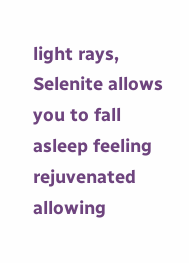light rays, Selenite allows you to fall asleep feeling rejuvenated allowing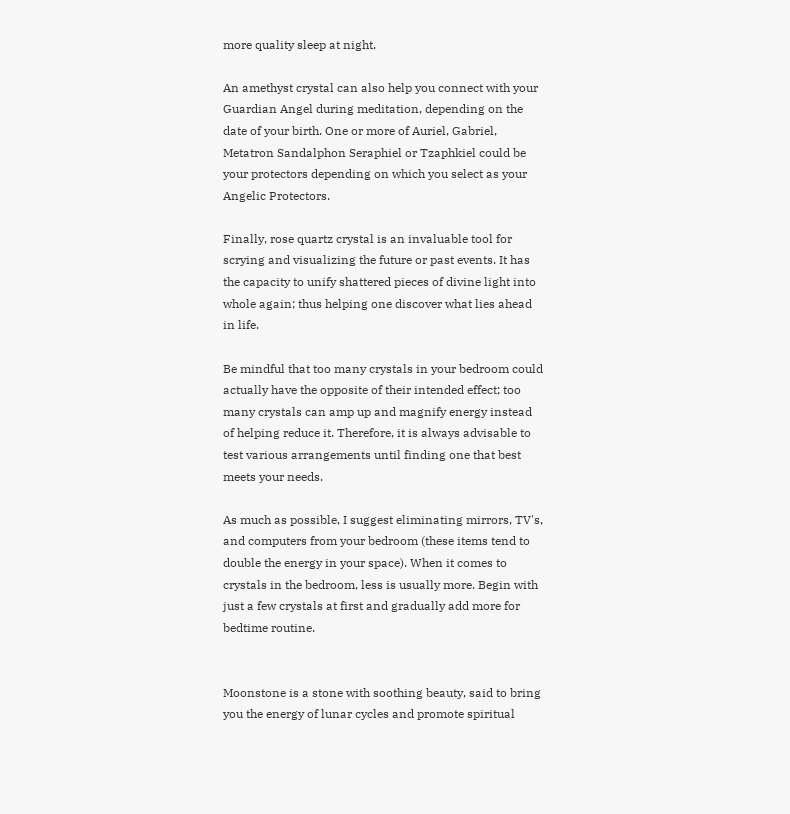more quality sleep at night.

An amethyst crystal can also help you connect with your Guardian Angel during meditation, depending on the date of your birth. One or more of Auriel, Gabriel, Metatron Sandalphon Seraphiel or Tzaphkiel could be your protectors depending on which you select as your Angelic Protectors.

Finally, rose quartz crystal is an invaluable tool for scrying and visualizing the future or past events. It has the capacity to unify shattered pieces of divine light into whole again; thus helping one discover what lies ahead in life.

Be mindful that too many crystals in your bedroom could actually have the opposite of their intended effect; too many crystals can amp up and magnify energy instead of helping reduce it. Therefore, it is always advisable to test various arrangements until finding one that best meets your needs.

As much as possible, I suggest eliminating mirrors, TV's, and computers from your bedroom (these items tend to double the energy in your space). When it comes to crystals in the bedroom, less is usually more. Begin with just a few crystals at first and gradually add more for bedtime routine.


Moonstone is a stone with soothing beauty, said to bring you the energy of lunar cycles and promote spiritual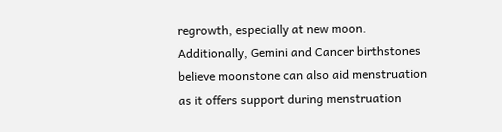regrowth, especially at new moon. Additionally, Gemini and Cancer birthstones believe moonstone can also aid menstruation as it offers support during menstruation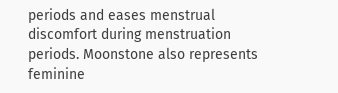periods and eases menstrual discomfort during menstruation periods. Moonstone also represents feminine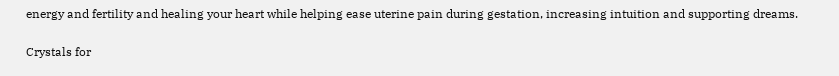energy and fertility and healing your heart while helping ease uterine pain during gestation, increasing intuition and supporting dreams.

Crystals for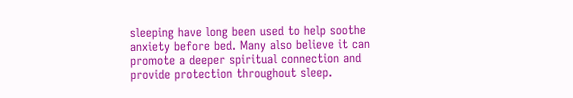sleeping have long been used to help soothe anxiety before bed. Many also believe it can promote a deeper spiritual connection and provide protection throughout sleep.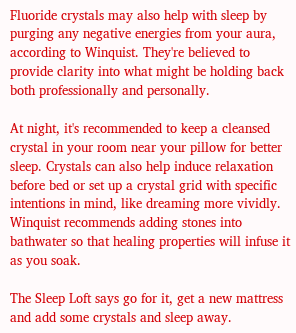Fluoride crystals may also help with sleep by purging any negative energies from your aura, according to Winquist. They're believed to provide clarity into what might be holding back both professionally and personally.

At night, it's recommended to keep a cleansed crystal in your room near your pillow for better sleep. Crystals can also help induce relaxation before bed or set up a crystal grid with specific intentions in mind, like dreaming more vividly. Winquist recommends adding stones into bathwater so that healing properties will infuse it as you soak.

The Sleep Loft says go for it, get a new mattress and add some crystals and sleep away.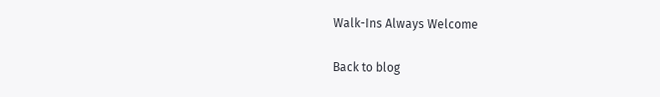Walk-Ins Always Welcome

Back to blog